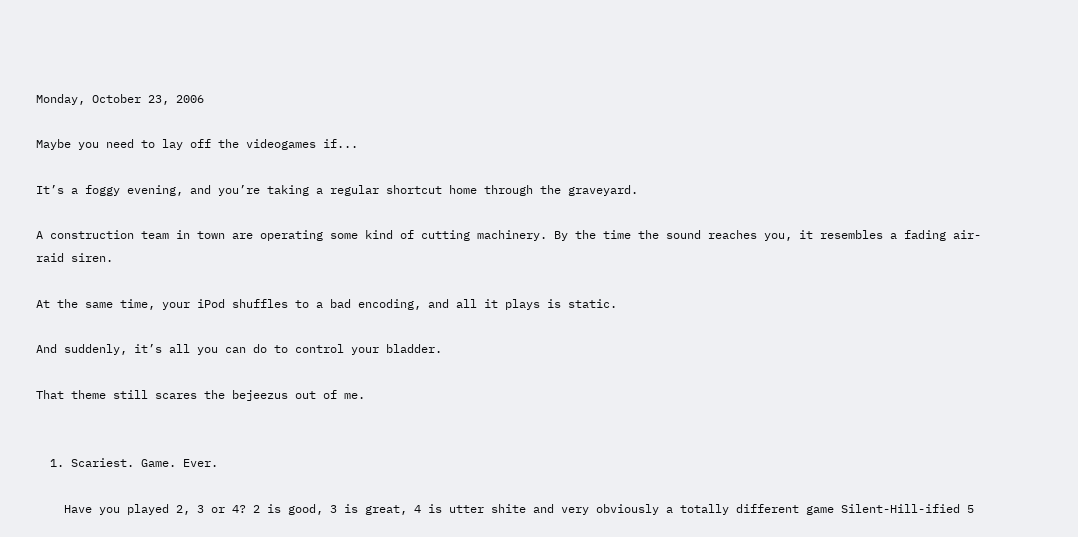Monday, October 23, 2006

Maybe you need to lay off the videogames if...

It’s a foggy evening, and you’re taking a regular shortcut home through the graveyard.

A construction team in town are operating some kind of cutting machinery. By the time the sound reaches you, it resembles a fading air-raid siren.

At the same time, your iPod shuffles to a bad encoding, and all it plays is static.

And suddenly, it’s all you can do to control your bladder.

That theme still scares the bejeezus out of me.


  1. Scariest. Game. Ever.

    Have you played 2, 3 or 4? 2 is good, 3 is great, 4 is utter shite and very obviously a totally different game Silent-Hill-ified 5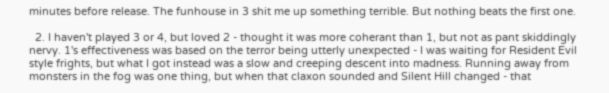minutes before release. The funhouse in 3 shit me up something terrible. But nothing beats the first one.

  2. I haven't played 3 or 4, but loved 2 - thought it was more coherant than 1, but not as pant skiddingly nervy. 1's effectiveness was based on the terror being utterly unexpected - I was waiting for Resident Evil style frights, but what I got instead was a slow and creeping descent into madness. Running away from monsters in the fog was one thing, but when that claxon sounded and Silent Hill changed - that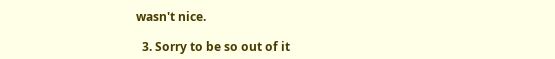wasn't nice.

  3. Sorry to be so out of it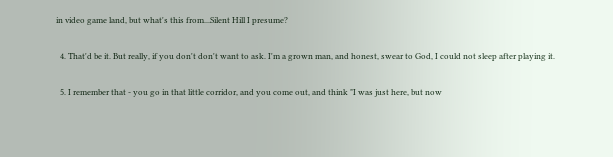in video game land, but what's this from...Silent Hill I presume?

  4. That'd be it. But really, if you don't don't want to ask. I'm a grown man, and honest, swear to God, I could not sleep after playing it.

  5. I remember that - you go in that little corridor, and you come out, and think "I was just here, but now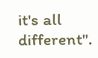it's all different".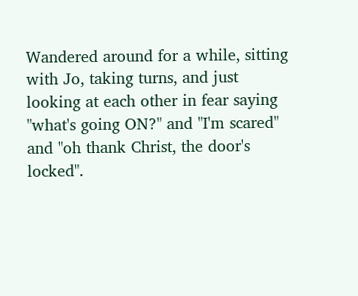Wandered around for a while, sitting with Jo, taking turns, and just looking at each other in fear saying "what's going ON?" and "I'm scared" and "oh thank Christ, the door's locked".